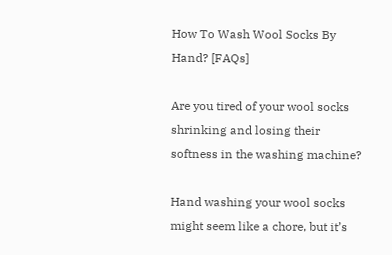How To Wash Wool Socks By Hand? [FAQs]

Are you tired of your wool socks shrinking and losing their softness in the washing machine?

Hand washing your wool socks might seem like a chore, but it’s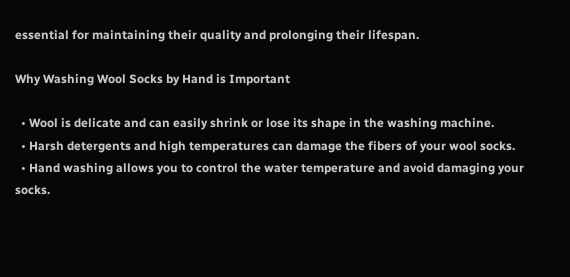essential for maintaining their quality and prolonging their lifespan.

Why Washing Wool Socks by Hand is Important

  • Wool is delicate and can easily shrink or lose its shape in the washing machine.
  • Harsh detergents and high temperatures can damage the fibers of your wool socks.
  • Hand washing allows you to control the water temperature and avoid damaging your socks.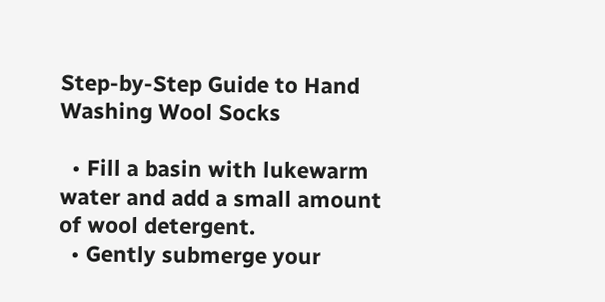Step-by-Step Guide to Hand Washing Wool Socks

  • Fill a basin with lukewarm water and add a small amount of wool detergent.
  • Gently submerge your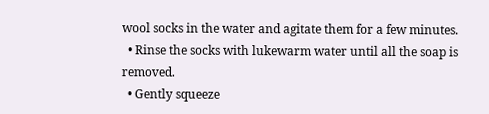wool socks in the water and agitate them for a few minutes.
  • Rinse the socks with lukewarm water until all the soap is removed.
  • Gently squeeze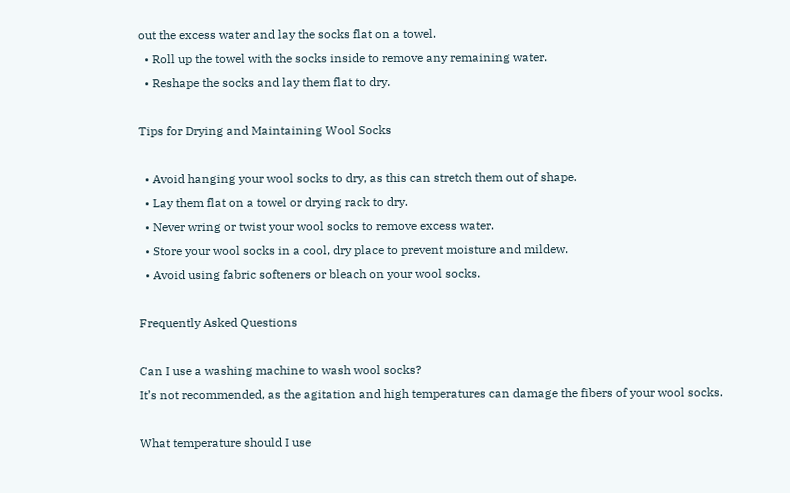out the excess water and lay the socks flat on a towel.
  • Roll up the towel with the socks inside to remove any remaining water.
  • Reshape the socks and lay them flat to dry.

Tips for Drying and Maintaining Wool Socks

  • Avoid hanging your wool socks to dry, as this can stretch them out of shape.
  • Lay them flat on a towel or drying rack to dry.
  • Never wring or twist your wool socks to remove excess water.
  • Store your wool socks in a cool, dry place to prevent moisture and mildew.
  • Avoid using fabric softeners or bleach on your wool socks.

Frequently Asked Questions

Can I use a washing machine to wash wool socks?
It’s not recommended, as the agitation and high temperatures can damage the fibers of your wool socks.

What temperature should I use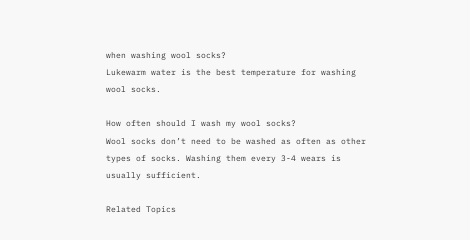when washing wool socks?
Lukewarm water is the best temperature for washing wool socks.

How often should I wash my wool socks?
Wool socks don’t need to be washed as often as other types of socks. Washing them every 3-4 wears is usually sufficient.

Related Topics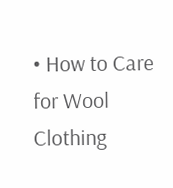• How to Care for Wool Clothing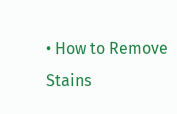• How to Remove Stains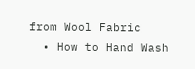from Wool Fabric
  • How to Hand Wash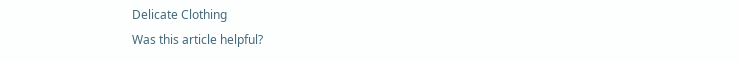Delicate Clothing
Was this article helpful?